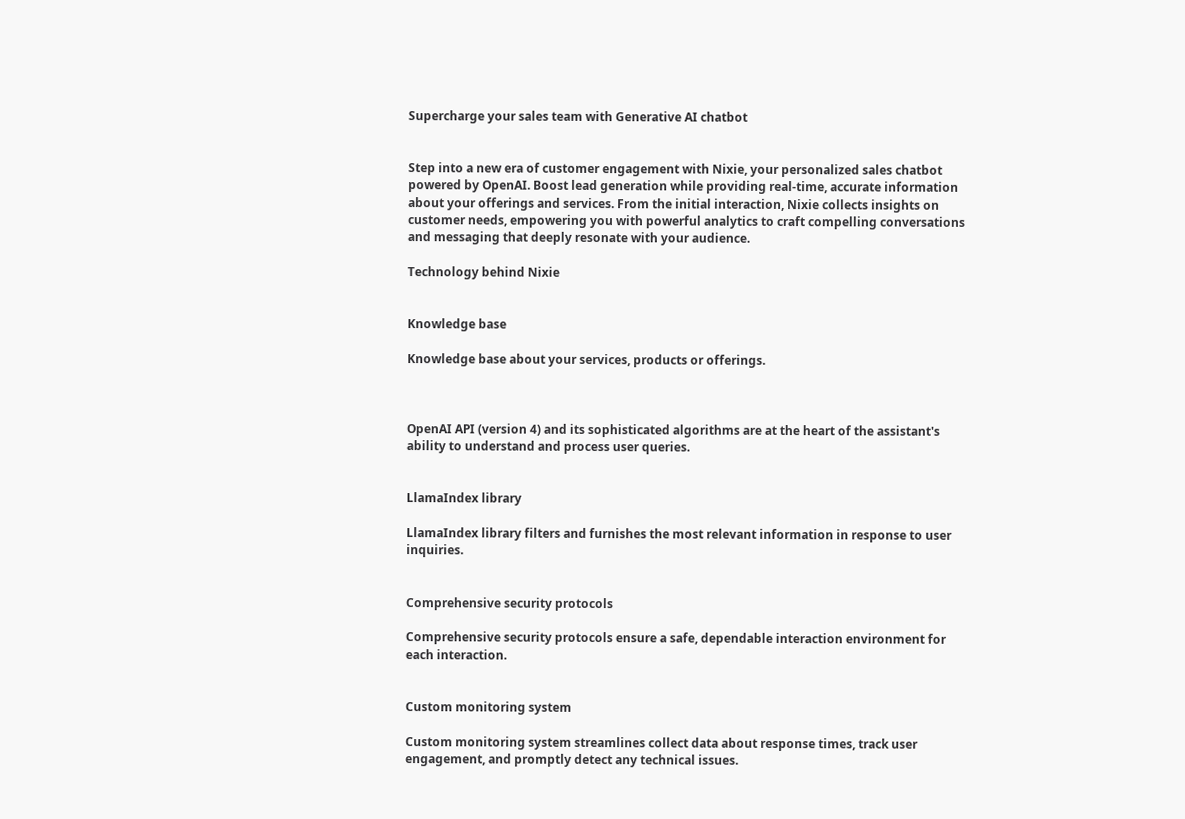Supercharge your sales team with Generative AI chatbot


Step into a new era of customer engagement with Nixie, your personalized sales chatbot powered by OpenAI. Boost lead generation while providing real-time, accurate information about your offerings and services. From the initial interaction, Nixie collects insights on customer needs, empowering you with powerful analytics to craft compelling conversations and messaging that deeply resonate with your audience.

Technology behind Nixie


Knowledge base

Knowledge base about your services, products or offerings.



OpenAI API (version 4) and its sophisticated algorithms are at the heart of the assistant's ability to understand and process user queries.


LlamaIndex library

LlamaIndex library filters and furnishes the most relevant information in response to user inquiries.


Comprehensive security protocols

Comprehensive security protocols ensure a safe, dependable interaction environment for each interaction.


Custom monitoring system

Custom monitoring system streamlines collect data about response times, track user engagement, and promptly detect any technical issues.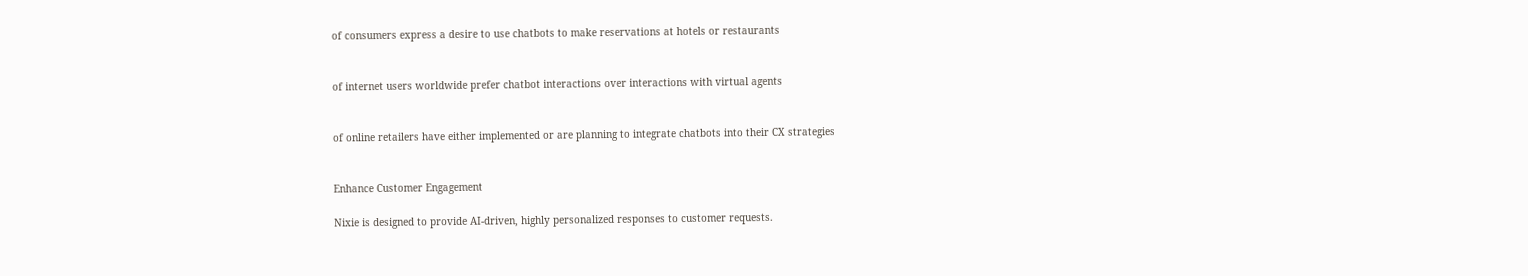of consumers express a desire to use chatbots to make reservations at hotels or restaurants


of internet users worldwide prefer chatbot interactions over interactions with virtual agents


of online retailers have either implemented or are planning to integrate chatbots into their CX strategies


Enhance Customer Engagement

Nixie is designed to provide AI-driven, highly personalized responses to customer requests.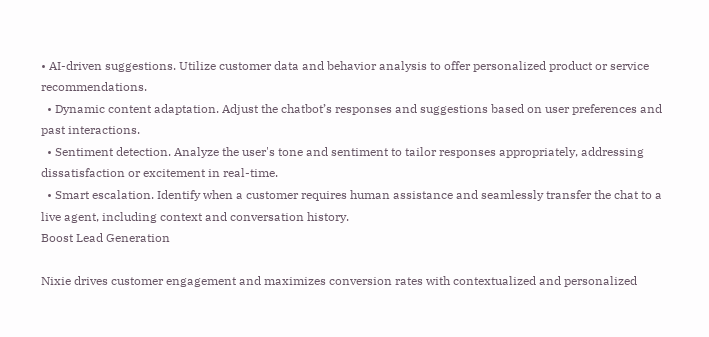• AI-driven suggestions. Utilize customer data and behavior analysis to offer personalized product or service recommendations.
  • Dynamic content adaptation. Adjust the chatbot’s responses and suggestions based on user preferences and past interactions.
  • Sentiment detection. Analyze the user's tone and sentiment to tailor responses appropriately, addressing dissatisfaction or excitement in real-time.
  • Smart escalation. Identify when a customer requires human assistance and seamlessly transfer the chat to a live agent, including context and conversation history.
Boost Lead Generation

Nixie drives customer engagement and maximizes conversion rates with contextualized and personalized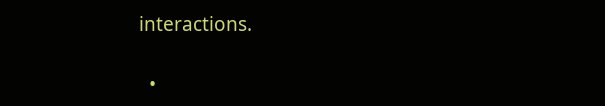interactions.

  •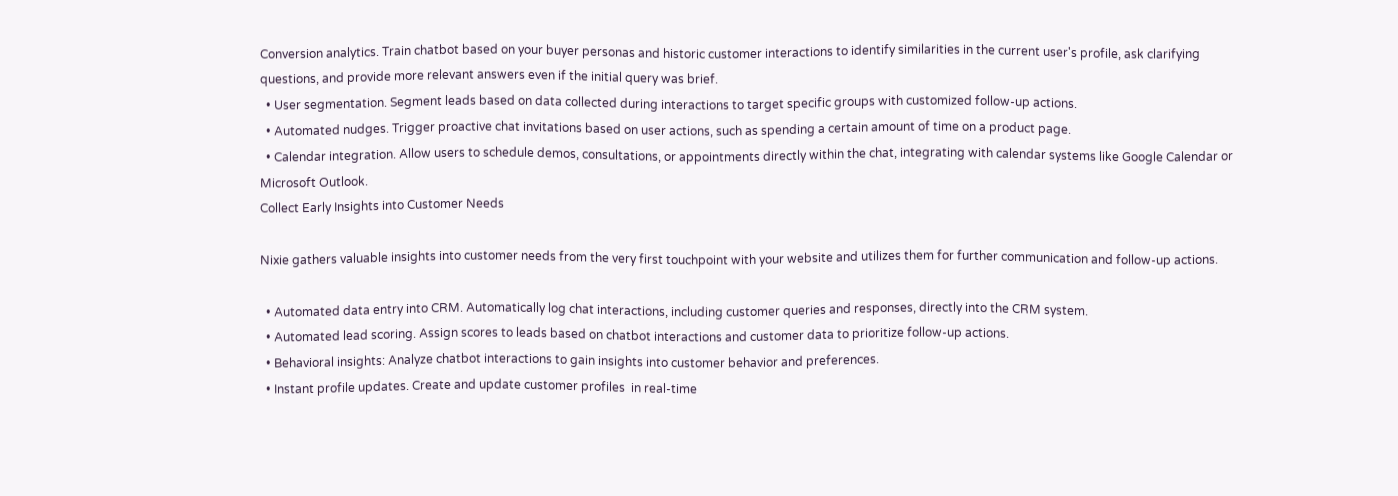Conversion analytics. Train chatbot based on your buyer personas and historic customer interactions to identify similarities in the current user's profile, ask clarifying questions, and provide more relevant answers even if the initial query was brief.
  • User segmentation. Segment leads based on data collected during interactions to target specific groups with customized follow-up actions.
  • Automated nudges. Trigger proactive chat invitations based on user actions, such as spending a certain amount of time on a product page.
  • Calendar integration. Allow users to schedule demos, consultations, or appointments directly within the chat, integrating with calendar systems like Google Calendar or Microsoft Outlook.
Collect Early Insights into Customer Needs

Nixie gathers valuable insights into customer needs from the very first touchpoint with your website and utilizes them for further communication and follow-up actions.

  • Automated data entry into CRM. Automatically log chat interactions, including customer queries and responses, directly into the CRM system.
  • Automated lead scoring. Assign scores to leads based on chatbot interactions and customer data to prioritize follow-up actions.
  • Behavioral insights: Analyze chatbot interactions to gain insights into customer behavior and preferences.
  • Instant profile updates. Create and update customer profiles  in real-time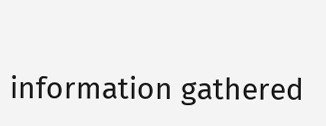information gathered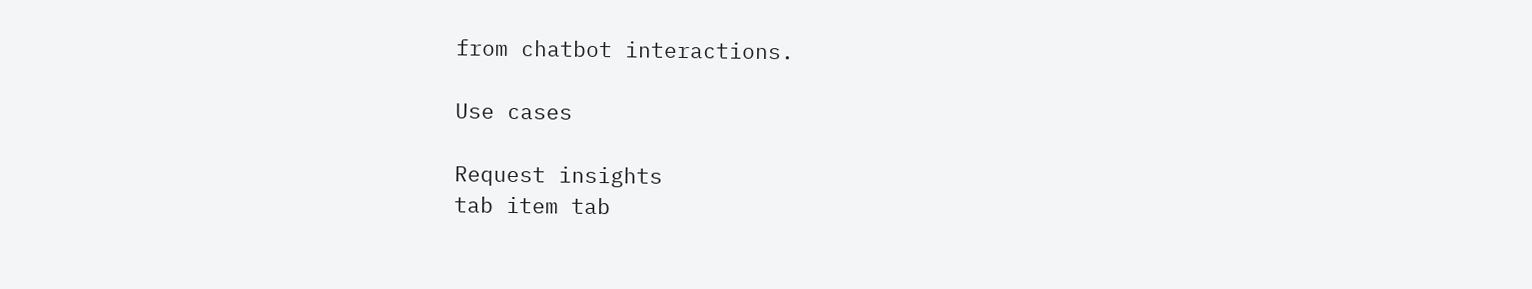from chatbot interactions.

Use cases

Request insights
tab item tab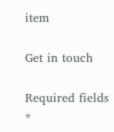item

Get in touch

Required fields *